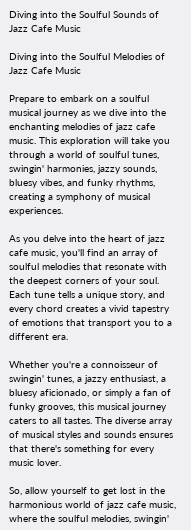Diving into the Soulful Sounds of Jazz Cafe Music

Diving into the Soulful Melodies of Jazz Cafe Music

Prepare to embark on a soulful musical journey as we dive into the enchanting melodies of jazz cafe music. This exploration will take you through a world of soulful tunes, swingin' harmonies, jazzy sounds, bluesy vibes, and funky rhythms, creating a symphony of musical experiences.

As you delve into the heart of jazz cafe music, you'll find an array of soulful melodies that resonate with the deepest corners of your soul. Each tune tells a unique story, and every chord creates a vivid tapestry of emotions that transport you to a different era.

Whether you're a connoisseur of swingin' tunes, a jazzy enthusiast, a bluesy aficionado, or simply a fan of funky grooves, this musical journey caters to all tastes. The diverse array of musical styles and sounds ensures that there's something for every music lover.

So, allow yourself to get lost in the harmonious world of jazz cafe music, where the soulful melodies, swingin'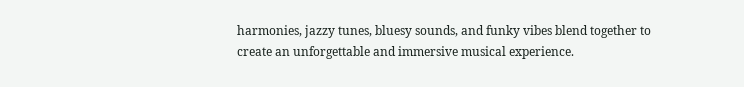harmonies, jazzy tunes, bluesy sounds, and funky vibes blend together to create an unforgettable and immersive musical experience.